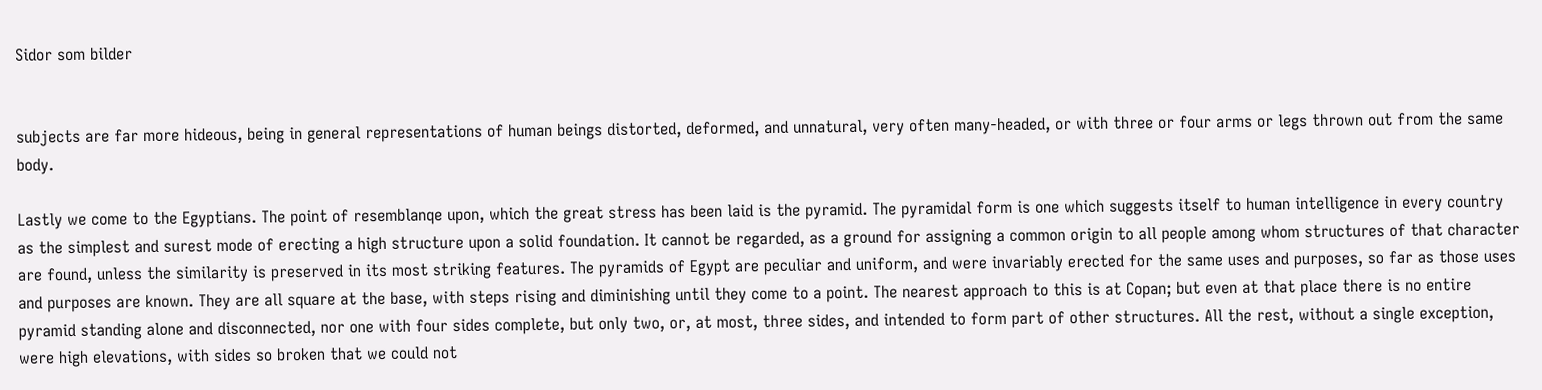Sidor som bilder


subjects are far more hideous, being in general representations of human beings distorted, deformed, and unnatural, very often many-headed, or with three or four arms or legs thrown out from the same body.

Lastly we come to the Egyptians. The point of resemblanqe upon, which the great stress has been laid is the pyramid. The pyramidal form is one which suggests itself to human intelligence in every country as the simplest and surest mode of erecting a high structure upon a solid foundation. It cannot be regarded, as a ground for assigning a common origin to all people among whom structures of that character are found, unless the similarity is preserved in its most striking features. The pyramids of Egypt are peculiar and uniform, and were invariably erected for the same uses and purposes, so far as those uses and purposes are known. They are all square at the base, with steps rising and diminishing until they come to a point. The nearest approach to this is at Copan; but even at that place there is no entire pyramid standing alone and disconnected, nor one with four sides complete, but only two, or, at most, three sides, and intended to form part of other structures. All the rest, without a single exception, were high elevations, with sides so broken that we could not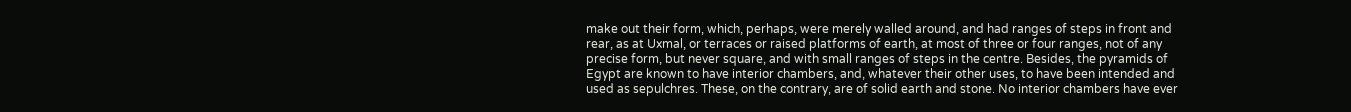make out their form, which, perhaps, were merely walled around, and had ranges of steps in front and rear, as at Uxmal, or terraces or raised platforms of earth, at most of three or four ranges, not of any precise form, but never square, and with small ranges of steps in the centre. Besides, the pyramids of Egypt are known to have interior chambers, and, whatever their other uses, to have been intended and used as sepulchres. These, on the contrary, are of solid earth and stone. No interior chambers have ever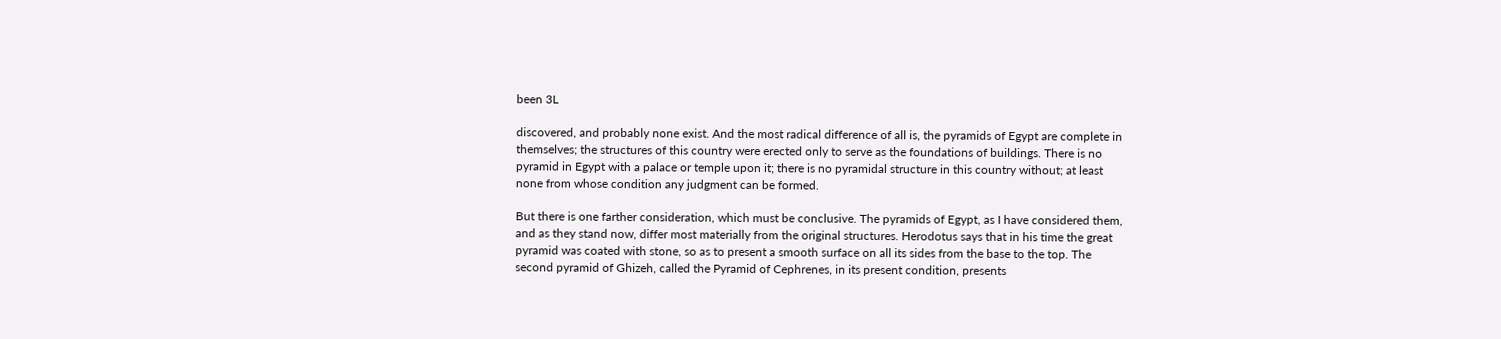been 3L

discovered, and probably none exist. And the most radical difference of all is, the pyramids of Egypt are complete in themselves; the structures of this country were erected only to serve as the foundations of buildings. There is no pyramid in Egypt with a palace or temple upon it; there is no pyramidal structure in this country without; at least none from whose condition any judgment can be formed.

But there is one farther consideration, which must be conclusive. The pyramids of Egypt, as I have considered them, and as they stand now, differ most materially from the original structures. Herodotus says that in his time the great pyramid was coated with stone, so as to present a smooth surface on all its sides from the base to the top. The second pyramid of Ghizeh, called the Pyramid of Cephrenes, in its present condition, presents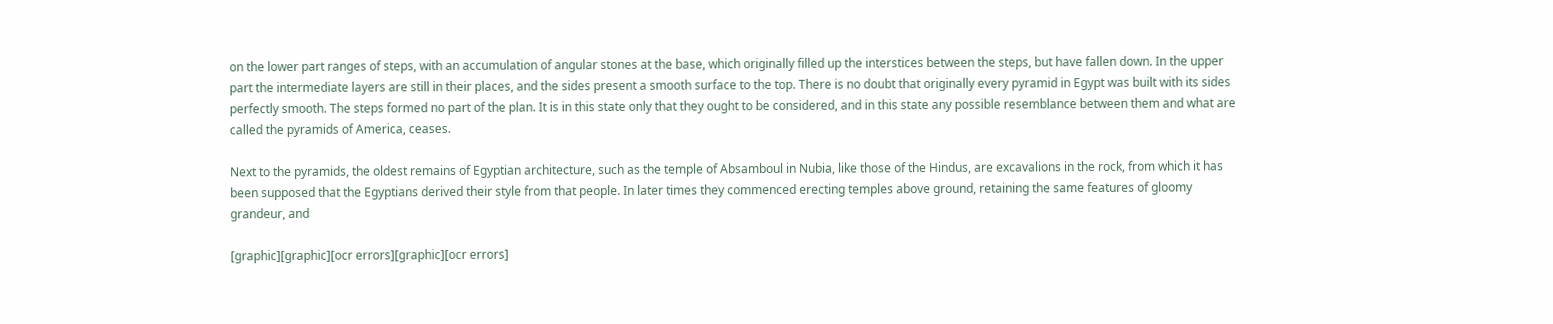on the lower part ranges of steps, with an accumulation of angular stones at the base, which originally filled up the interstices between the steps, but have fallen down. In the upper part the intermediate layers are still in their places, and the sides present a smooth surface to the top. There is no doubt that originally every pyramid in Egypt was built with its sides perfectly smooth. The steps formed no part of the plan. It is in this state only that they ought to be considered, and in this state any possible resemblance between them and what are called the pyramids of America, ceases.

Next to the pyramids, the oldest remains of Egyptian architecture, such as the temple of Absamboul in Nubia, like those of the Hindus, are excavalions in the rock, from which it has been supposed that the Egyptians derived their style from that people. In later times they commenced erecting temples above ground, retaining the same features of gloomy grandeur, and

[graphic][graphic][ocr errors][graphic][ocr errors]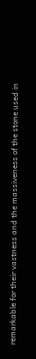remarkable for their vastness and the massiveness of the stone used in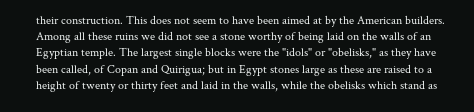their construction. This does not seem to have been aimed at by the American builders. Among all these ruins we did not see a stone worthy of being laid on the walls of an Egyptian temple. The largest single blocks were the "idols" or "obelisks," as they have been called, of Copan and Quirigua; but in Egypt stones large as these are raised to a height of twenty or thirty feet and laid in the walls, while the obelisks which stand as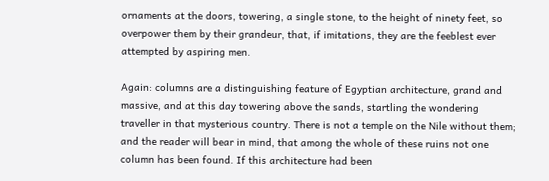ornaments at the doors, towering, a single stone, to the height of ninety feet, so overpower them by their grandeur, that, if imitations, they are the feeblest ever attempted by aspiring men.

Again: columns are a distinguishing feature of Egyptian architecture, grand and massive, and at this day towering above the sands, startling the wondering traveller in that mysterious country. There is not a temple on the Nile without them; and the reader will bear in mind, that among the whole of these ruins not one column has been found. If this architecture had been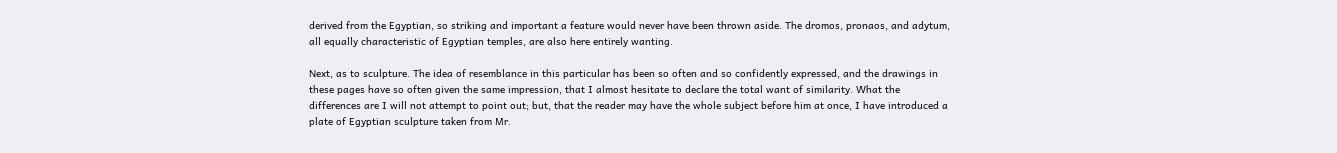derived from the Egyptian, so striking and important a feature would never have been thrown aside. The dromos, pronaos, and adytum, all equally characteristic of Egyptian temples, are also here entirely wanting.

Next, as to sculpture. The idea of resemblance in this particular has been so often and so confidently expressed, and the drawings in these pages have so often given the same impression, that I almost hesitate to declare the total want of similarity. What the differences are I will not attempt to point out; but, that the reader may have the whole subject before him at once, I have introduced a plate of Egyptian sculpture taken from Mr.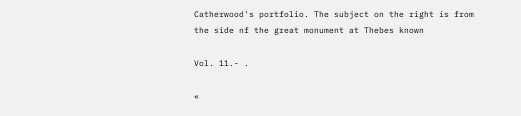Catherwood's portfolio. The subject on the right is from the side nf the great monument at Thebes known

Vol. 11.- .

«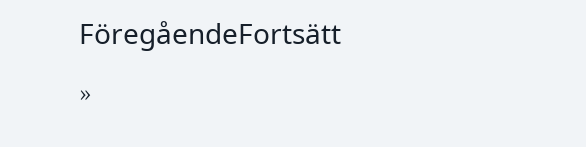FöregåendeFortsätt »